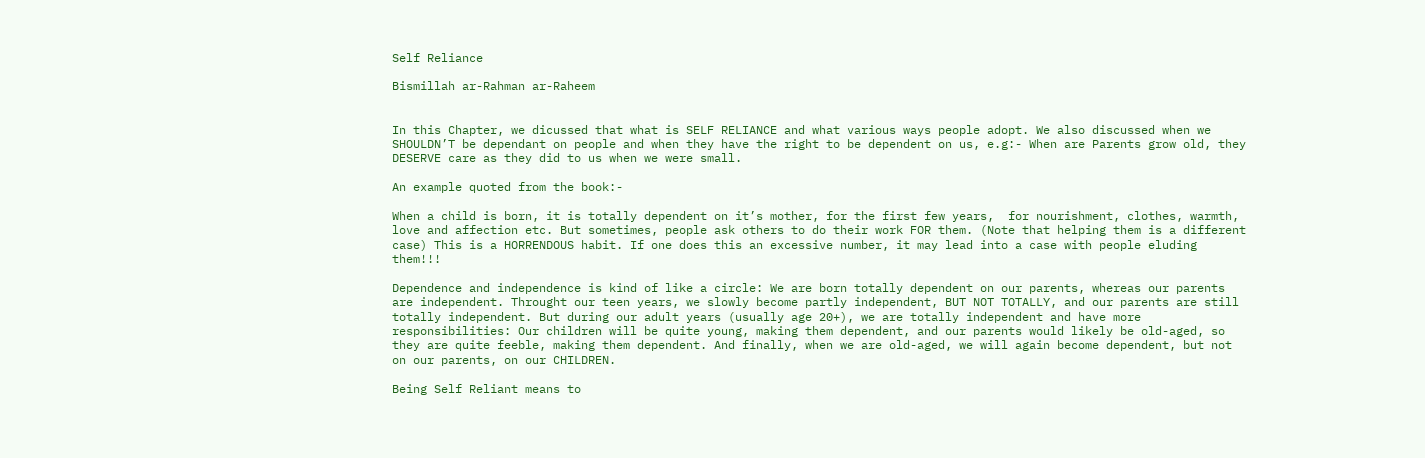Self Reliance

Bismillah ar-Rahman ar-Raheem


In this Chapter, we dicussed that what is SELF RELIANCE and what various ways people adopt. We also discussed when we SHOULDN’T be dependant on people and when they have the right to be dependent on us, e.g:- When are Parents grow old, they DESERVE care as they did to us when we were small.

An example quoted from the book:-

When a child is born, it is totally dependent on it’s mother, for the first few years,  for nourishment, clothes, warmth, love and affection etc. But sometimes, people ask others to do their work FOR them. (Note that helping them is a different case) This is a HORRENDOUS habit. If one does this an excessive number, it may lead into a case with people eluding them!!!

Dependence and independence is kind of like a circle: We are born totally dependent on our parents, whereas our parents are independent. Throught our teen years, we slowly become partly independent, BUT NOT TOTALLY, and our parents are still totally independent. But during our adult years (usually age 20+), we are totally independent and have more responsibilities: Our children will be quite young, making them dependent, and our parents would likely be old-aged, so they are quite feeble, making them dependent. And finally, when we are old-aged, we will again become dependent, but not on our parents, on our CHILDREN.

Being Self Reliant means to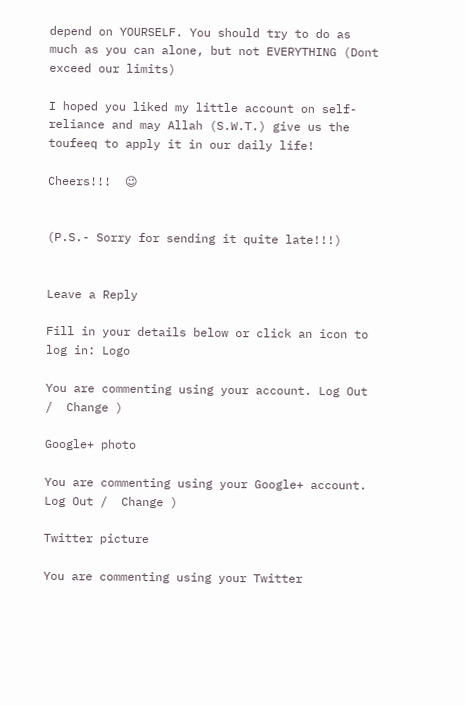depend on YOURSELF. You should try to do as much as you can alone, but not EVERYTHING (Dont exceed our limits)

I hoped you liked my little account on self-reliance and may Allah (S.W.T.) give us the toufeeq to apply it in our daily life!

Cheers!!!  😉


(P.S.- Sorry for sending it quite late!!!)


Leave a Reply

Fill in your details below or click an icon to log in: Logo

You are commenting using your account. Log Out /  Change )

Google+ photo

You are commenting using your Google+ account. Log Out /  Change )

Twitter picture

You are commenting using your Twitter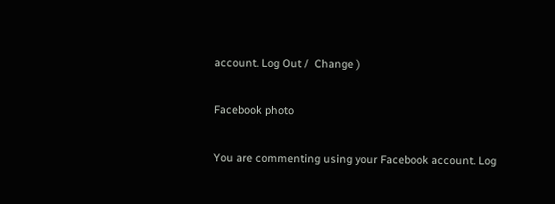account. Log Out /  Change )

Facebook photo

You are commenting using your Facebook account. Log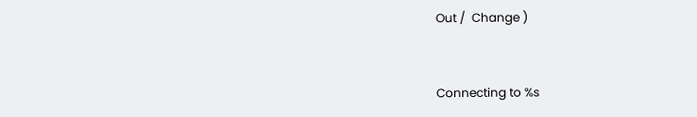Out /  Change )


Connecting to %s